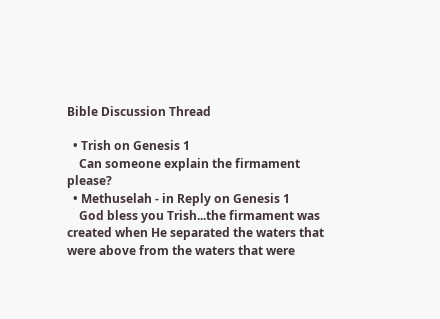Bible Discussion Thread

  • Trish on Genesis 1
    Can someone explain the firmament please?
  • Methuselah - in Reply on Genesis 1
    God bless you Trish...the firmament was created when He separated the waters that were above from the waters that were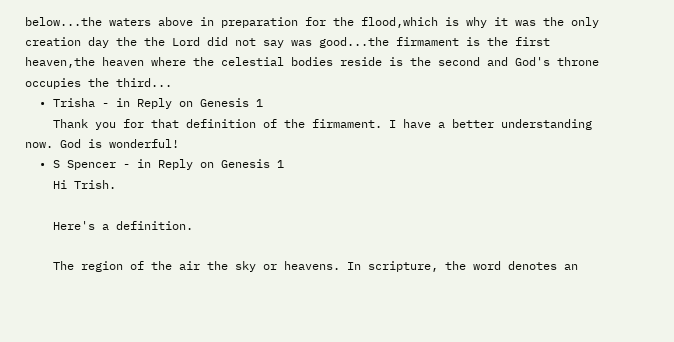below...the waters above in preparation for the flood,which is why it was the only creation day the the Lord did not say was good...the firmament is the first heaven,the heaven where the celestial bodies reside is the second and God's throne occupies the third...
  • Trisha - in Reply on Genesis 1
    Thank you for that definition of the firmament. I have a better understanding now. God is wonderful!
  • S Spencer - in Reply on Genesis 1
    Hi Trish.

    Here's a definition.

    The region of the air the sky or heavens. In scripture, the word denotes an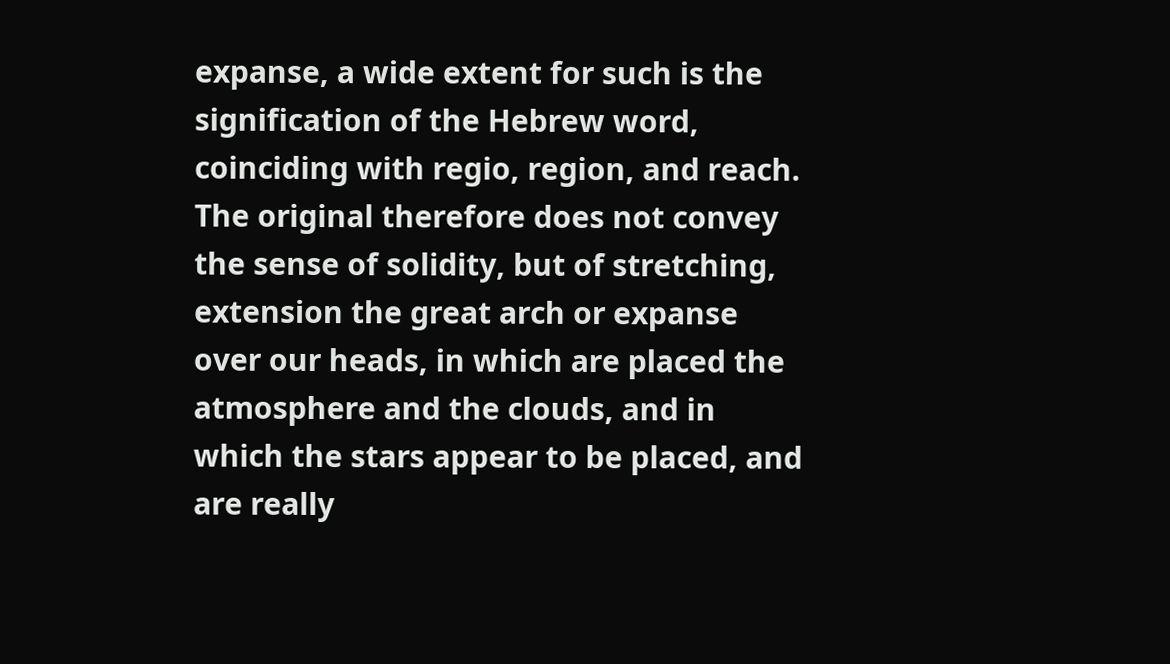expanse, a wide extent for such is the signification of the Hebrew word, coinciding with regio, region, and reach. The original therefore does not convey the sense of solidity, but of stretching, extension the great arch or expanse over our heads, in which are placed the atmosphere and the clouds, and in which the stars appear to be placed, and are really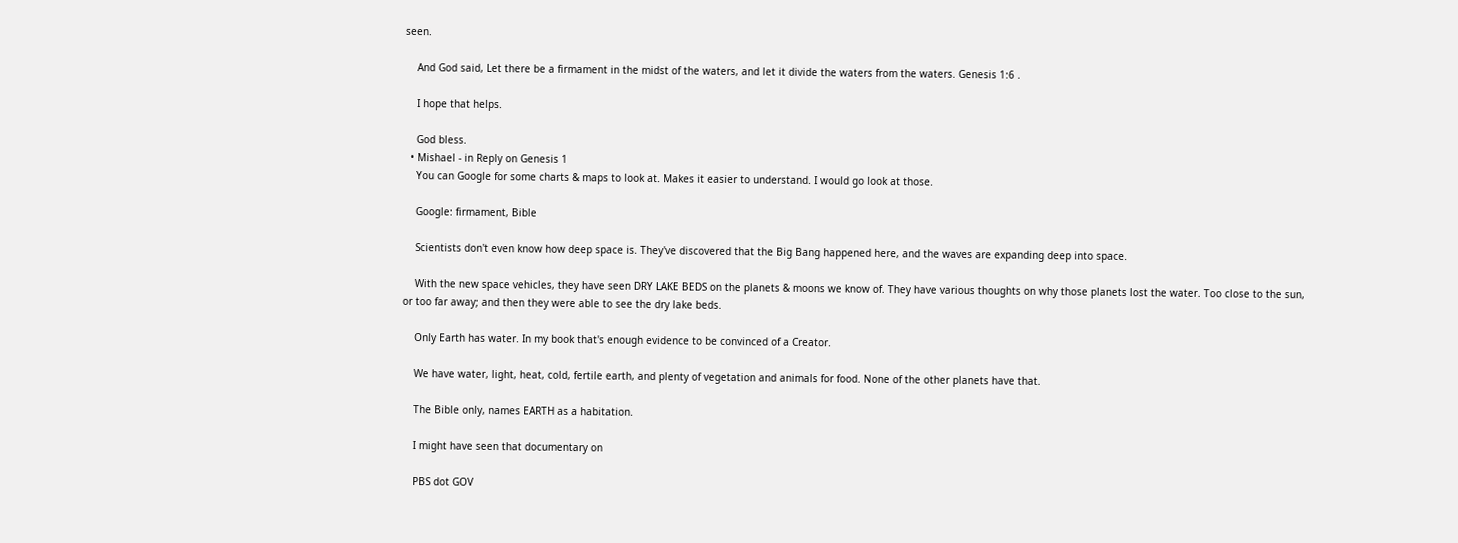seen.

    And God said, Let there be a firmament in the midst of the waters, and let it divide the waters from the waters. Genesis 1:6 .

    I hope that helps.

    God bless.
  • Mishael - in Reply on Genesis 1
    You can Google for some charts & maps to look at. Makes it easier to understand. I would go look at those.

    Google: firmament, Bible

    Scientists don't even know how deep space is. They've discovered that the Big Bang happened here, and the waves are expanding deep into space.

    With the new space vehicles, they have seen DRY LAKE BEDS on the planets & moons we know of. They have various thoughts on why those planets lost the water. Too close to the sun, or too far away; and then they were able to see the dry lake beds.

    Only Earth has water. In my book that's enough evidence to be convinced of a Creator.

    We have water, light, heat, cold, fertile earth, and plenty of vegetation and animals for food. None of the other planets have that.

    The Bible only, names EARTH as a habitation.

    I might have seen that documentary on

    PBS dot GOV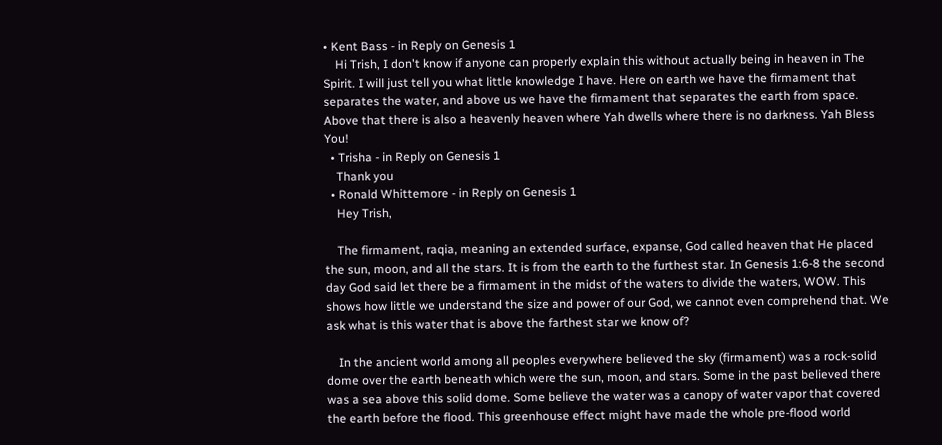• Kent Bass - in Reply on Genesis 1
    Hi Trish, I don't know if anyone can properly explain this without actually being in heaven in The Spirit. I will just tell you what little knowledge I have. Here on earth we have the firmament that separates the water, and above us we have the firmament that separates the earth from space. Above that there is also a heavenly heaven where Yah dwells where there is no darkness. Yah Bless You!
  • Trisha - in Reply on Genesis 1
    Thank you
  • Ronald Whittemore - in Reply on Genesis 1
    Hey Trish,

    The firmament, raqia, meaning an extended surface, expanse, God called heaven that He placed the sun, moon, and all the stars. It is from the earth to the furthest star. In Genesis 1:6-8 the second day God said let there be a firmament in the midst of the waters to divide the waters, WOW. This shows how little we understand the size and power of our God, we cannot even comprehend that. We ask what is this water that is above the farthest star we know of?

    In the ancient world among all peoples everywhere believed the sky (firmament) was a rock-solid dome over the earth beneath which were the sun, moon, and stars. Some in the past believed there was a sea above this solid dome. Some believe the water was a canopy of water vapor that covered the earth before the flood. This greenhouse effect might have made the whole pre-flood world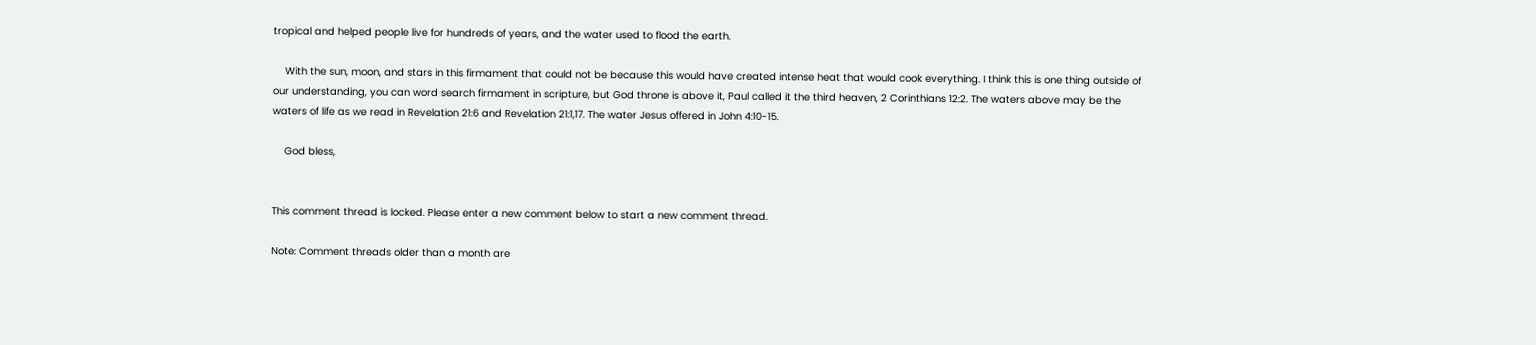tropical and helped people live for hundreds of years, and the water used to flood the earth.

    With the sun, moon, and stars in this firmament that could not be because this would have created intense heat that would cook everything. I think this is one thing outside of our understanding, you can word search firmament in scripture, but God throne is above it, Paul called it the third heaven, 2 Corinthians 12:2. The waters above may be the waters of life as we read in Revelation 21:6 and Revelation 21:1,17. The water Jesus offered in John 4:10-15.

    God bless,


This comment thread is locked. Please enter a new comment below to start a new comment thread.

Note: Comment threads older than a month are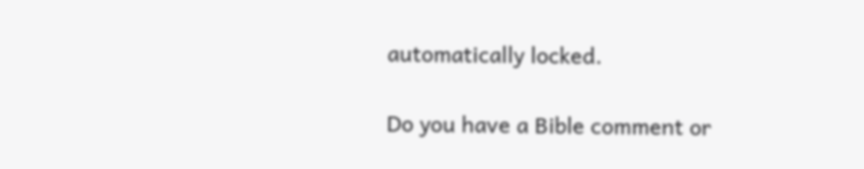automatically locked.

Do you have a Bible comment or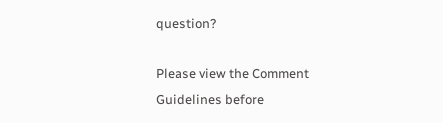question?

Please view the Comment Guidelines before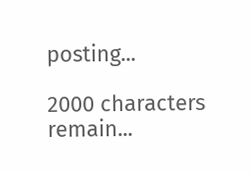posting...

2000 characters remain...